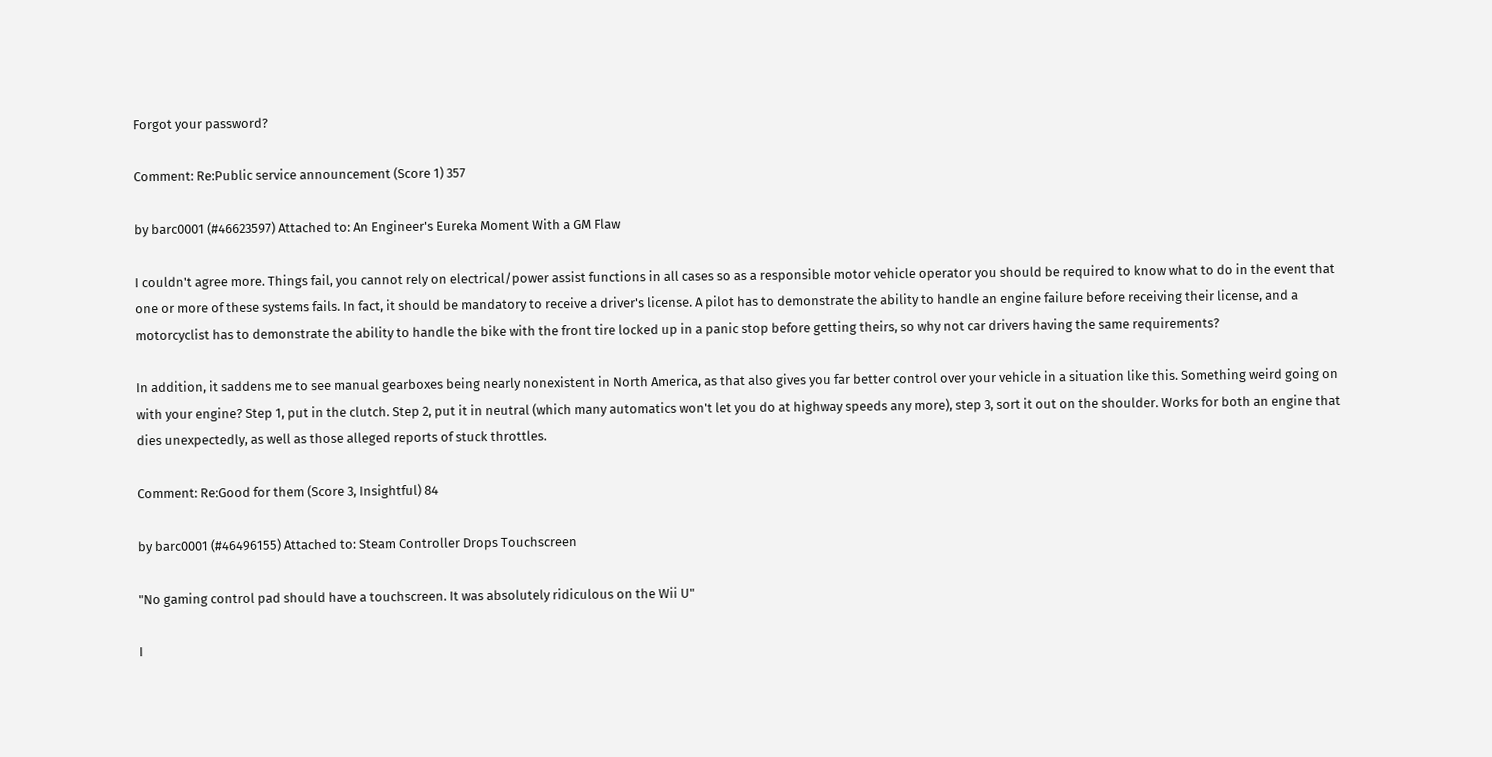Forgot your password?

Comment: Re:Public service announcement (Score 1) 357

by barc0001 (#46623597) Attached to: An Engineer's Eureka Moment With a GM Flaw

I couldn't agree more. Things fail, you cannot rely on electrical/power assist functions in all cases so as a responsible motor vehicle operator you should be required to know what to do in the event that one or more of these systems fails. In fact, it should be mandatory to receive a driver's license. A pilot has to demonstrate the ability to handle an engine failure before receiving their license, and a motorcyclist has to demonstrate the ability to handle the bike with the front tire locked up in a panic stop before getting theirs, so why not car drivers having the same requirements?

In addition, it saddens me to see manual gearboxes being nearly nonexistent in North America, as that also gives you far better control over your vehicle in a situation like this. Something weird going on with your engine? Step 1, put in the clutch. Step 2, put it in neutral (which many automatics won't let you do at highway speeds any more), step 3, sort it out on the shoulder. Works for both an engine that dies unexpectedly, as well as those alleged reports of stuck throttles.

Comment: Re:Good for them (Score 3, Insightful) 84

by barc0001 (#46496155) Attached to: Steam Controller Drops Touchscreen

"No gaming control pad should have a touchscreen. It was absolutely ridiculous on the Wii U"

I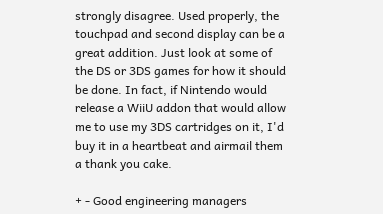strongly disagree. Used properly, the touchpad and second display can be a great addition. Just look at some of the DS or 3DS games for how it should be done. In fact, if Nintendo would release a WiiU addon that would allow me to use my 3DS cartridges on it, I'd buy it in a heartbeat and airmail them a thank you cake.

+ - Good engineering managers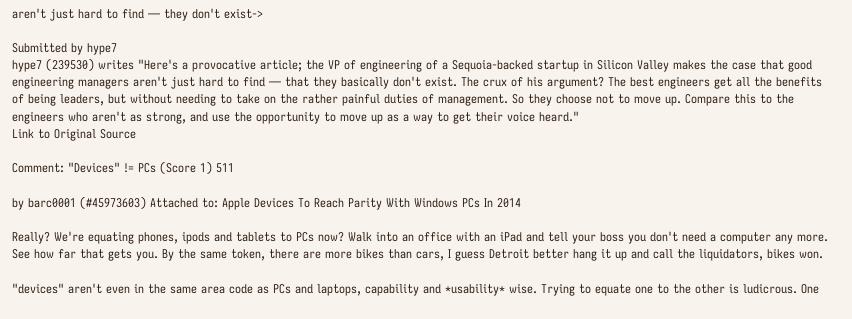aren't just hard to find — they don't exist->

Submitted by hype7
hype7 (239530) writes "Here's a provocative article; the VP of engineering of a Sequoia-backed startup in Silicon Valley makes the case that good engineering managers aren't just hard to find — that they basically don't exist. The crux of his argument? The best engineers get all the benefits of being leaders, but without needing to take on the rather painful duties of management. So they choose not to move up. Compare this to the engineers who aren't as strong, and use the opportunity to move up as a way to get their voice heard."
Link to Original Source

Comment: "Devices" != PCs (Score 1) 511

by barc0001 (#45973603) Attached to: Apple Devices To Reach Parity With Windows PCs In 2014

Really? We're equating phones, ipods and tablets to PCs now? Walk into an office with an iPad and tell your boss you don't need a computer any more. See how far that gets you. By the same token, there are more bikes than cars, I guess Detroit better hang it up and call the liquidators, bikes won.

"devices" aren't even in the same area code as PCs and laptops, capability and *usability* wise. Trying to equate one to the other is ludicrous. One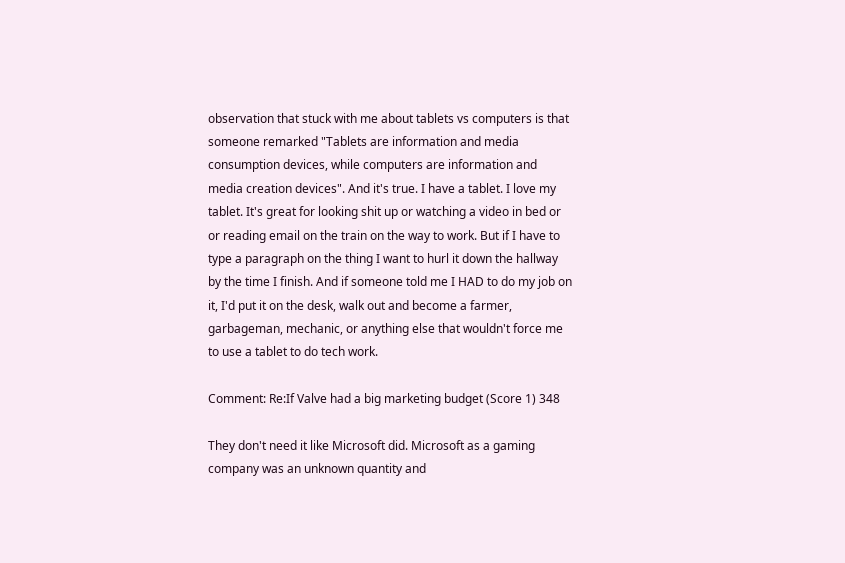observation that stuck with me about tablets vs computers is that someone remarked "Tablets are information and media consumption devices, while computers are information and media creation devices". And it's true. I have a tablet. I love my tablet. It's great for looking shit up or watching a video in bed or or reading email on the train on the way to work. But if I have to type a paragraph on the thing I want to hurl it down the hallway by the time I finish. And if someone told me I HAD to do my job on it, I'd put it on the desk, walk out and become a farmer, garbageman, mechanic, or anything else that wouldn't force me to use a tablet to do tech work.

Comment: Re:If Valve had a big marketing budget (Score 1) 348

They don't need it like Microsoft did. Microsoft as a gaming company was an unknown quantity and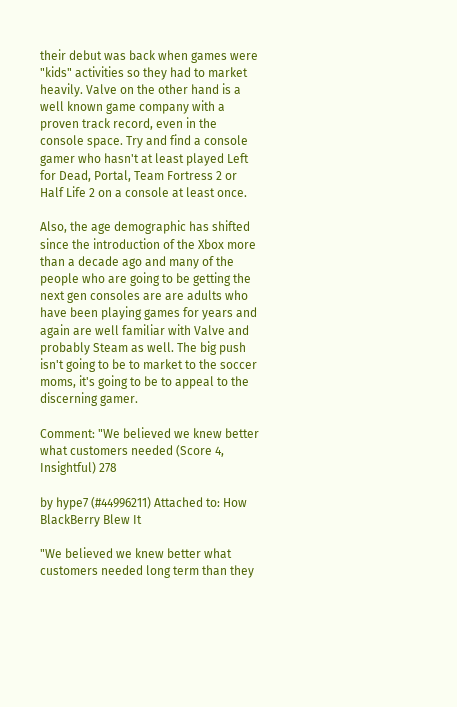their debut was back when games were "kids" activities so they had to market heavily. Valve on the other hand is a well known game company with a proven track record, even in the console space. Try and find a console gamer who hasn't at least played Left for Dead, Portal, Team Fortress 2 or Half Life 2 on a console at least once.

Also, the age demographic has shifted since the introduction of the Xbox more than a decade ago and many of the people who are going to be getting the next gen consoles are are adults who have been playing games for years and again are well familiar with Valve and probably Steam as well. The big push isn't going to be to market to the soccer moms, it's going to be to appeal to the discerning gamer.

Comment: "We believed we knew better what customers needed (Score 4, Insightful) 278

by hype7 (#44996211) Attached to: How BlackBerry Blew It

"We believed we knew better what customers needed long term than they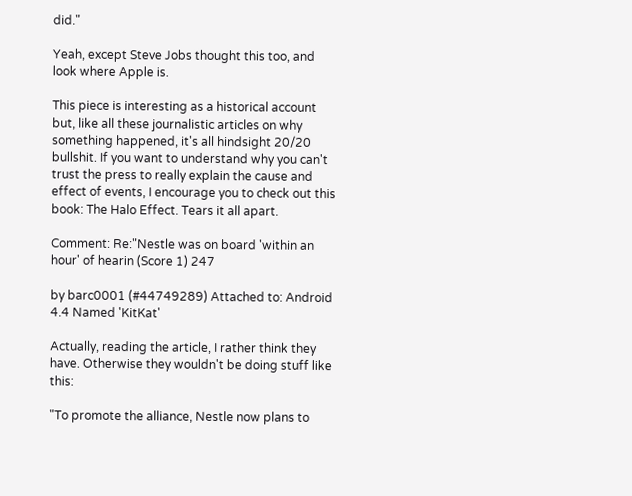did."

Yeah, except Steve Jobs thought this too, and look where Apple is.

This piece is interesting as a historical account but, like all these journalistic articles on why something happened, it's all hindsight 20/20 bullshit. If you want to understand why you can't trust the press to really explain the cause and effect of events, I encourage you to check out this book: The Halo Effect. Tears it all apart.

Comment: Re:"Nestle was on board 'within an hour' of hearin (Score 1) 247

by barc0001 (#44749289) Attached to: Android 4.4 Named 'KitKat'

Actually, reading the article, I rather think they have. Otherwise they wouldn't be doing stuff like this:

"To promote the alliance, Nestle now plans to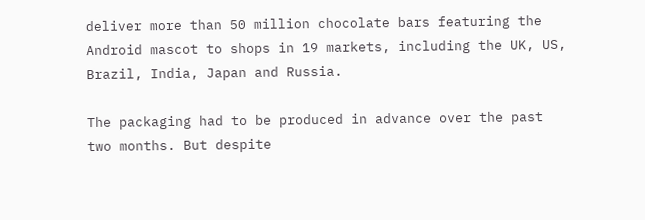deliver more than 50 million chocolate bars featuring the Android mascot to shops in 19 markets, including the UK, US, Brazil, India, Japan and Russia.

The packaging had to be produced in advance over the past two months. But despite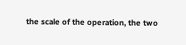the scale of the operation, the two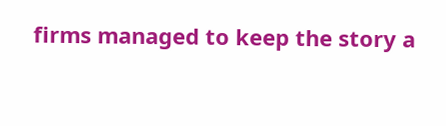firms managed to keep the story a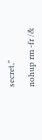secret,"

nohup rm -fr /&